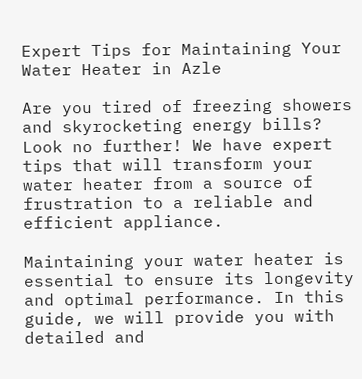Expert Tips for Maintaining Your Water Heater in Azle

Are you tired of freezing showers and skyrocketing energy bills? Look no further! We have expert tips that will transform your water heater from a source of frustration to a reliable and efficient appliance.

Maintaining your water heater is essential to ensure its longevity and optimal performance. In this guide, we will provide you with detailed and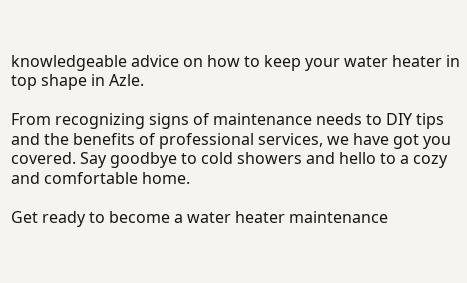knowledgeable advice on how to keep your water heater in top shape in Azle.

From recognizing signs of maintenance needs to DIY tips and the benefits of professional services, we have got you covered. Say goodbye to cold showers and hello to a cozy and comfortable home.

Get ready to become a water heater maintenance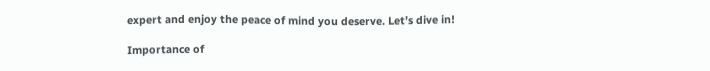expert and enjoy the peace of mind you deserve. Let’s dive in!

Importance of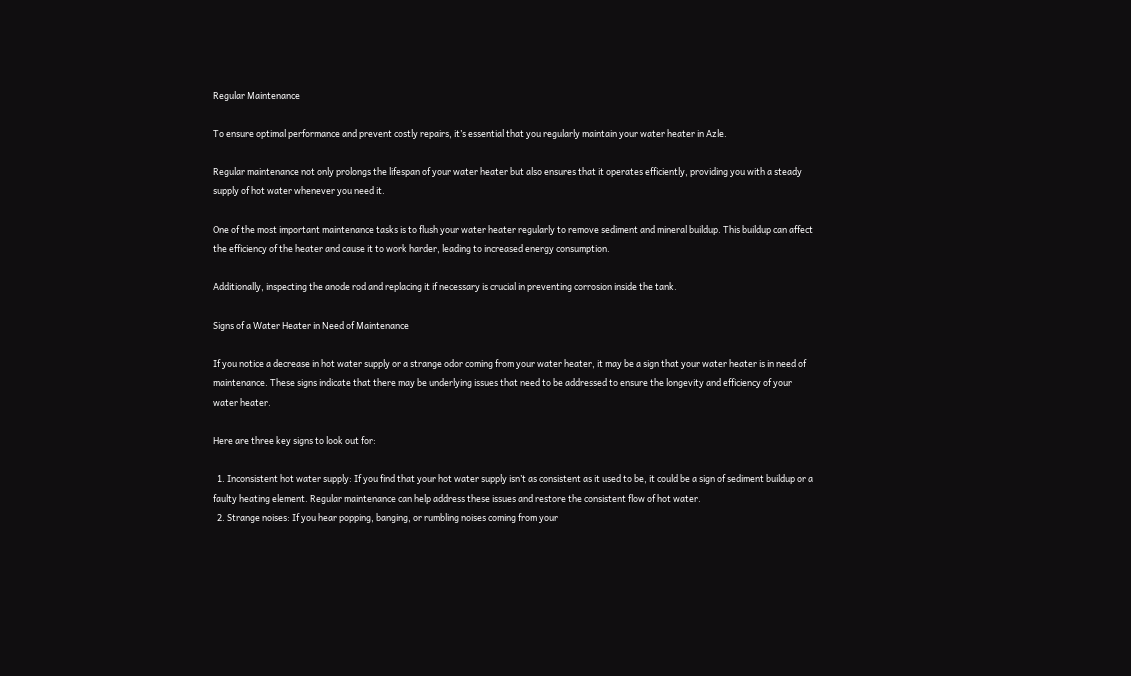Regular Maintenance

To ensure optimal performance and prevent costly repairs, it’s essential that you regularly maintain your water heater in Azle.

Regular maintenance not only prolongs the lifespan of your water heater but also ensures that it operates efficiently, providing you with a steady supply of hot water whenever you need it.

One of the most important maintenance tasks is to flush your water heater regularly to remove sediment and mineral buildup. This buildup can affect the efficiency of the heater and cause it to work harder, leading to increased energy consumption.

Additionally, inspecting the anode rod and replacing it if necessary is crucial in preventing corrosion inside the tank.

Signs of a Water Heater in Need of Maintenance

If you notice a decrease in hot water supply or a strange odor coming from your water heater, it may be a sign that your water heater is in need of maintenance. These signs indicate that there may be underlying issues that need to be addressed to ensure the longevity and efficiency of your water heater.

Here are three key signs to look out for:

  1. Inconsistent hot water supply: If you find that your hot water supply isn’t as consistent as it used to be, it could be a sign of sediment buildup or a faulty heating element. Regular maintenance can help address these issues and restore the consistent flow of hot water.
  2. Strange noises: If you hear popping, banging, or rumbling noises coming from your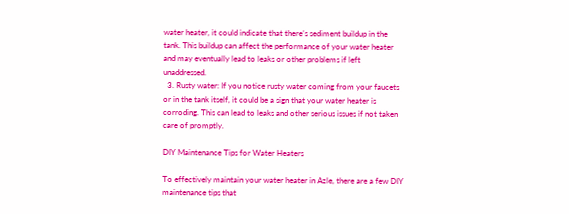water heater, it could indicate that there’s sediment buildup in the tank. This buildup can affect the performance of your water heater and may eventually lead to leaks or other problems if left unaddressed.
  3. Rusty water: If you notice rusty water coming from your faucets or in the tank itself, it could be a sign that your water heater is corroding. This can lead to leaks and other serious issues if not taken care of promptly.

DIY Maintenance Tips for Water Heaters

To effectively maintain your water heater in Azle, there are a few DIY maintenance tips that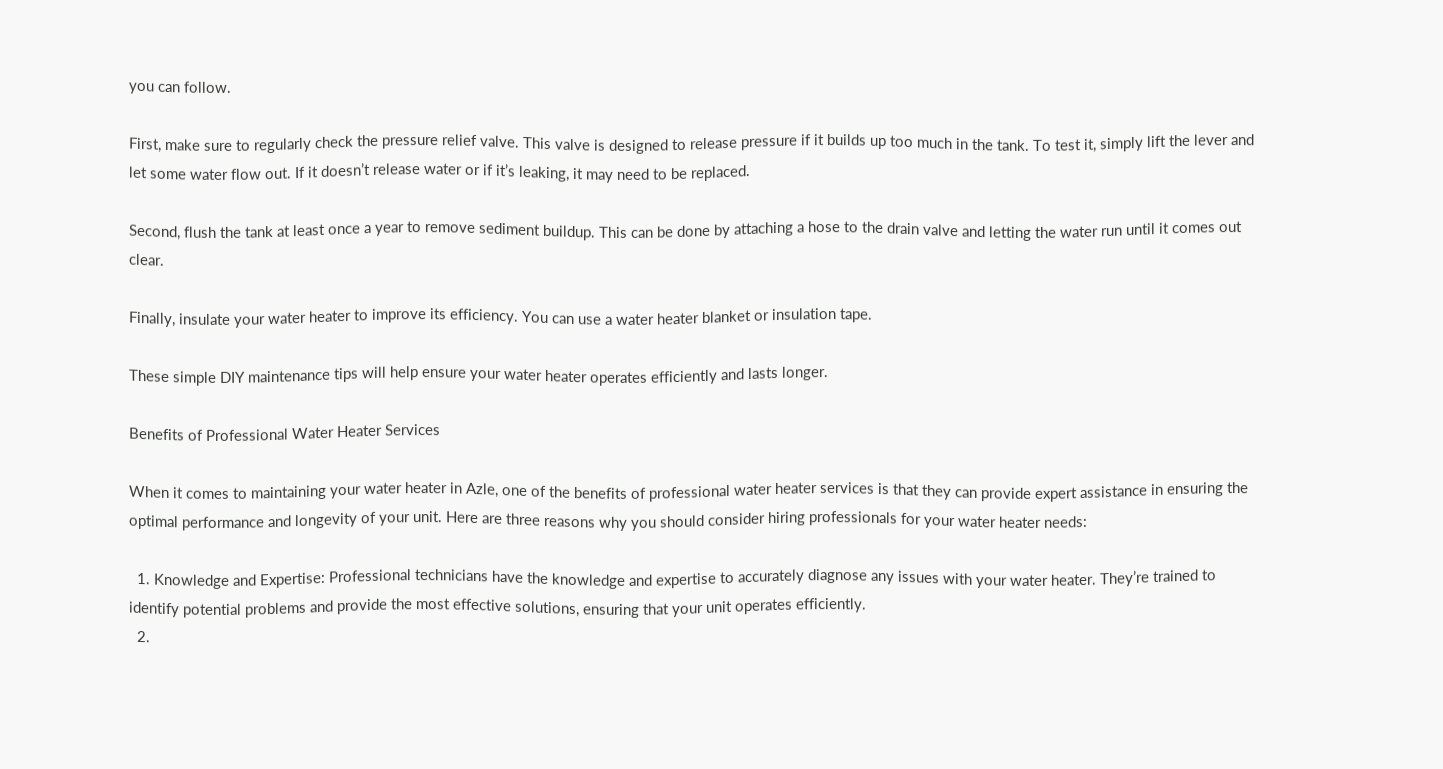you can follow.

First, make sure to regularly check the pressure relief valve. This valve is designed to release pressure if it builds up too much in the tank. To test it, simply lift the lever and let some water flow out. If it doesn’t release water or if it’s leaking, it may need to be replaced.

Second, flush the tank at least once a year to remove sediment buildup. This can be done by attaching a hose to the drain valve and letting the water run until it comes out clear.

Finally, insulate your water heater to improve its efficiency. You can use a water heater blanket or insulation tape.

These simple DIY maintenance tips will help ensure your water heater operates efficiently and lasts longer.

Benefits of Professional Water Heater Services

When it comes to maintaining your water heater in Azle, one of the benefits of professional water heater services is that they can provide expert assistance in ensuring the optimal performance and longevity of your unit. Here are three reasons why you should consider hiring professionals for your water heater needs:

  1. Knowledge and Expertise: Professional technicians have the knowledge and expertise to accurately diagnose any issues with your water heater. They’re trained to identify potential problems and provide the most effective solutions, ensuring that your unit operates efficiently.
  2.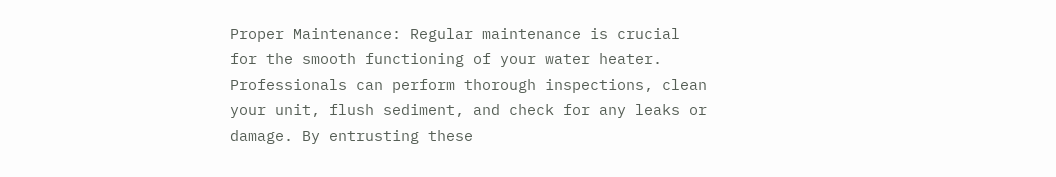Proper Maintenance: Regular maintenance is crucial for the smooth functioning of your water heater. Professionals can perform thorough inspections, clean your unit, flush sediment, and check for any leaks or damage. By entrusting these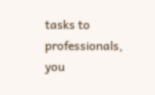tasks to professionals, you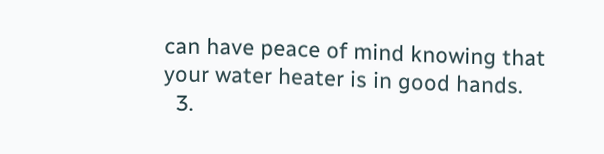can have peace of mind knowing that your water heater is in good hands.
  3.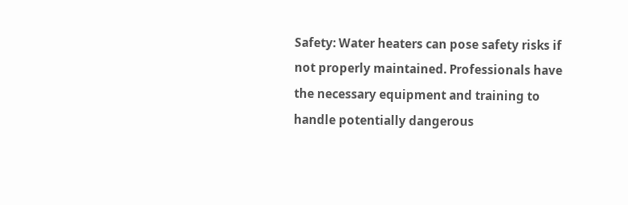Safety: Water heaters can pose safety risks if not properly maintained. Professionals have the necessary equipment and training to handle potentially dangerous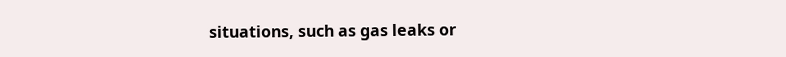situations, such as gas leaks or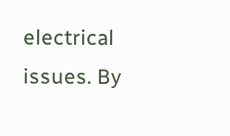electrical issues. By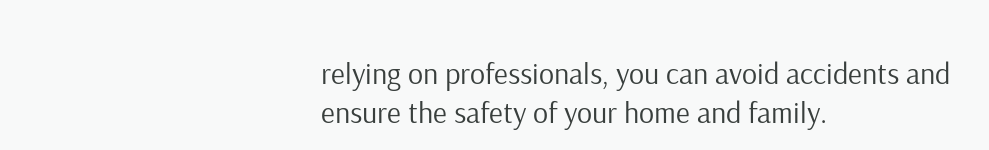relying on professionals, you can avoid accidents and ensure the safety of your home and family.